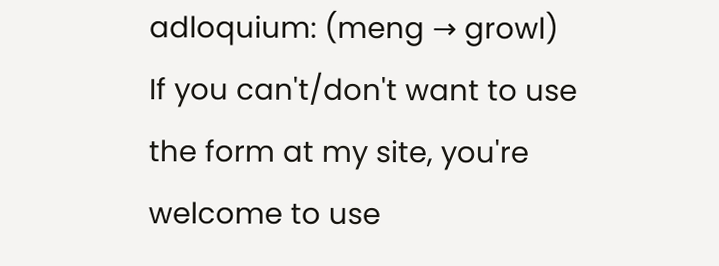adloquium: (meng → growl)
If you can't/don't want to use the form at my site, you're welcome to use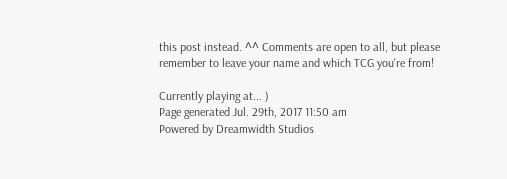this post instead. ^^ Comments are open to all, but please remember to leave your name and which TCG you're from!

Currently playing at... )
Page generated Jul. 29th, 2017 11:50 am
Powered by Dreamwidth Studios